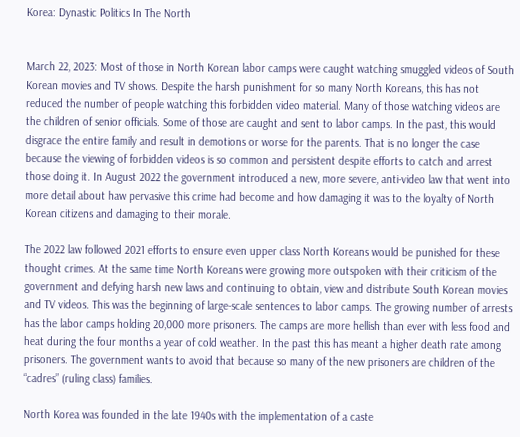Korea: Dynastic Politics In The North


March 22, 2023: Most of those in North Korean labor camps were caught watching smuggled videos of South Korean movies and TV shows. Despite the harsh punishment for so many North Koreans, this has not reduced the number of people watching this forbidden video material. Many of those watching videos are the children of senior officials. Some of those are caught and sent to labor camps. In the past, this would disgrace the entire family and result in demotions or worse for the parents. That is no longer the case because the viewing of forbidden videos is so common and persistent despite efforts to catch and arrest those doing it. In August 2022 the government introduced a new, more severe, anti-video law that went into more detail about haw pervasive this crime had become and how damaging it was to the loyalty of North Korean citizens and damaging to their morale.

The 2022 law followed 2021 efforts to ensure even upper class North Koreans would be punished for these thought crimes. At the same time North Koreans were growing more outspoken with their criticism of the government and defying harsh new laws and continuing to obtain, view and distribute South Korean movies and TV videos. This was the beginning of large-scale sentences to labor camps. The growing number of arrests has the labor camps holding 20,000 more prisoners. The camps are more hellish than ever with less food and heat during the four months a year of cold weather. In the past this has meant a higher death rate among prisoners. The government wants to avoid that because so many of the new prisoners are children of the “cadres” (ruling class) families.

North Korea was founded in the late 1940s with the implementation of a caste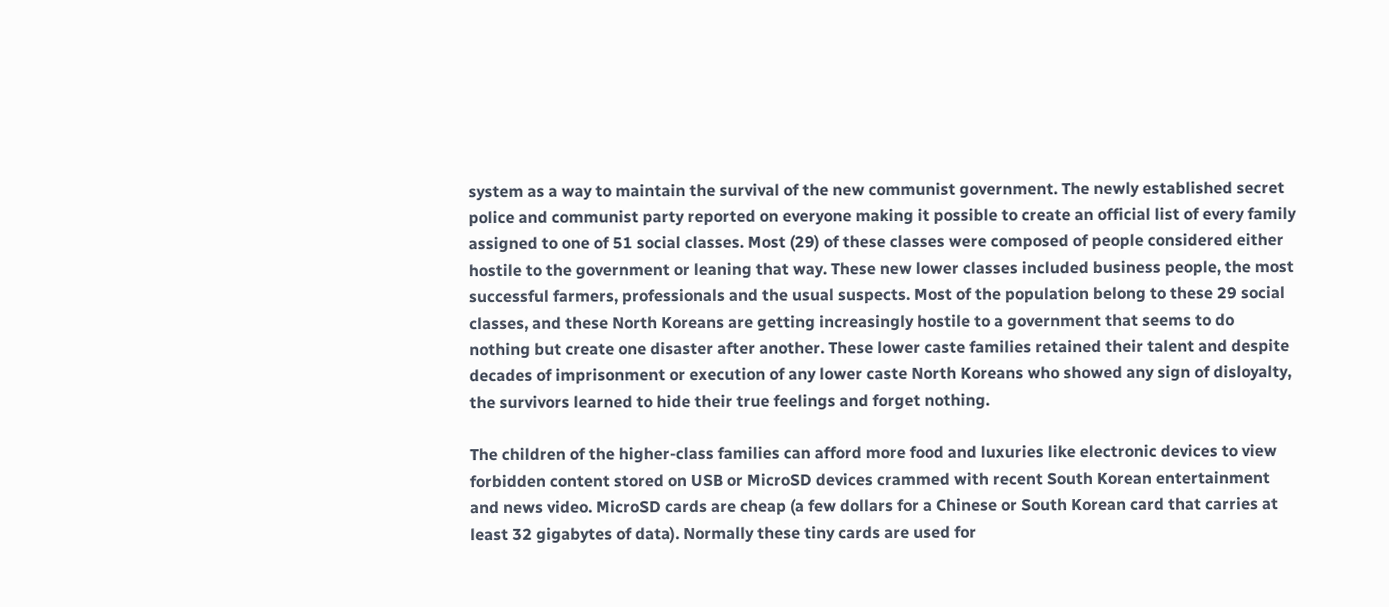system as a way to maintain the survival of the new communist government. The newly established secret police and communist party reported on everyone making it possible to create an official list of every family assigned to one of 51 social classes. Most (29) of these classes were composed of people considered either hostile to the government or leaning that way. These new lower classes included business people, the most successful farmers, professionals and the usual suspects. Most of the population belong to these 29 social classes, and these North Koreans are getting increasingly hostile to a government that seems to do nothing but create one disaster after another. These lower caste families retained their talent and despite decades of imprisonment or execution of any lower caste North Koreans who showed any sign of disloyalty, the survivors learned to hide their true feelings and forget nothing.

The children of the higher-class families can afford more food and luxuries like electronic devices to view forbidden content stored on USB or MicroSD devices crammed with recent South Korean entertainment and news video. MicroSD cards are cheap (a few dollars for a Chinese or South Korean card that carries at least 32 gigabytes of data). Normally these tiny cards are used for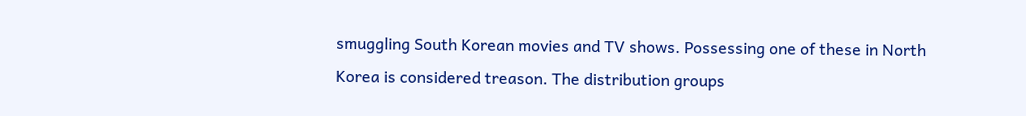smuggling South Korean movies and TV shows. Possessing one of these in North Korea is considered treason. The distribution groups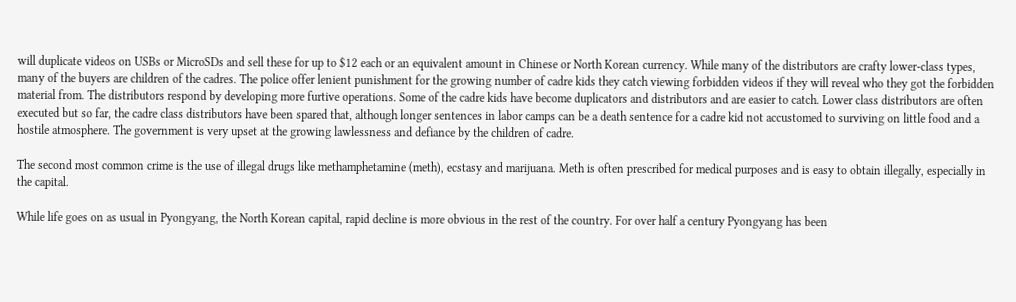will duplicate videos on USBs or MicroSDs and sell these for up to $12 each or an equivalent amount in Chinese or North Korean currency. While many of the distributors are crafty lower-class types, many of the buyers are children of the cadres. The police offer lenient punishment for the growing number of cadre kids they catch viewing forbidden videos if they will reveal who they got the forbidden material from. The distributors respond by developing more furtive operations. Some of the cadre kids have become duplicators and distributors and are easier to catch. Lower class distributors are often executed but so far, the cadre class distributors have been spared that, although longer sentences in labor camps can be a death sentence for a cadre kid not accustomed to surviving on little food and a hostile atmosphere. The government is very upset at the growing lawlessness and defiance by the children of cadre.

The second most common crime is the use of illegal drugs like methamphetamine (meth), ecstasy and marijuana. Meth is often prescribed for medical purposes and is easy to obtain illegally, especially in the capital.

While life goes on as usual in Pyongyang, the North Korean capital, rapid decline is more obvious in the rest of the country. For over half a century Pyongyang has been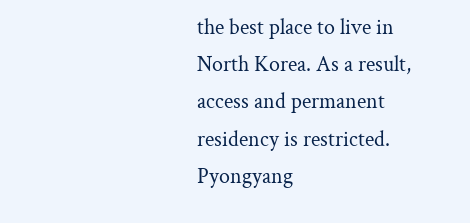the best place to live in North Korea. As a result, access and permanent residency is restricted. Pyongyang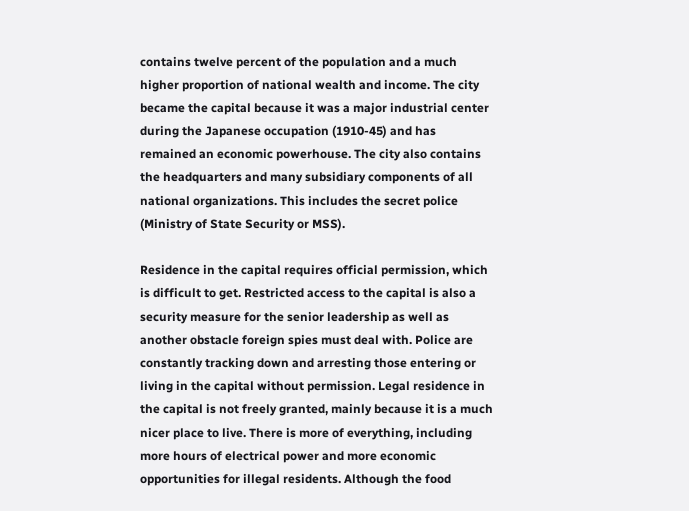contains twelve percent of the population and a much higher proportion of national wealth and income. The city became the capital because it was a major industrial center during the Japanese occupation (1910-45) and has remained an economic powerhouse. The city also contains the headquarters and many subsidiary components of all national organizations. This includes the secret police (Ministry of State Security or MSS).

Residence in the capital requires official permission, which is difficult to get. Restricted access to the capital is also a security measure for the senior leadership as well as another obstacle foreign spies must deal with. Police are constantly tracking down and arresting those entering or living in the capital without permission. Legal residence in the capital is not freely granted, mainly because it is a much nicer place to live. There is more of everything, including more hours of electrical power and more economic opportunities for illegal residents. Although the food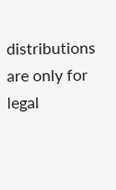distributions are only for legal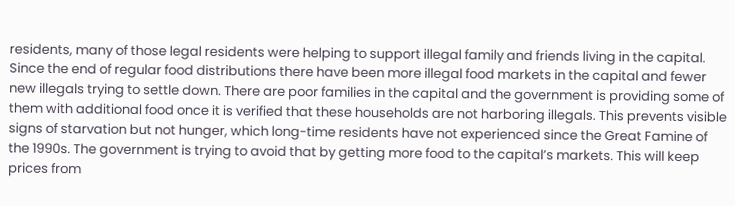residents, many of those legal residents were helping to support illegal family and friends living in the capital. Since the end of regular food distributions there have been more illegal food markets in the capital and fewer new illegals trying to settle down. There are poor families in the capital and the government is providing some of them with additional food once it is verified that these households are not harboring illegals. This prevents visible signs of starvation but not hunger, which long-time residents have not experienced since the Great Famine of the 1990s. The government is trying to avoid that by getting more food to the capital’s markets. This will keep prices from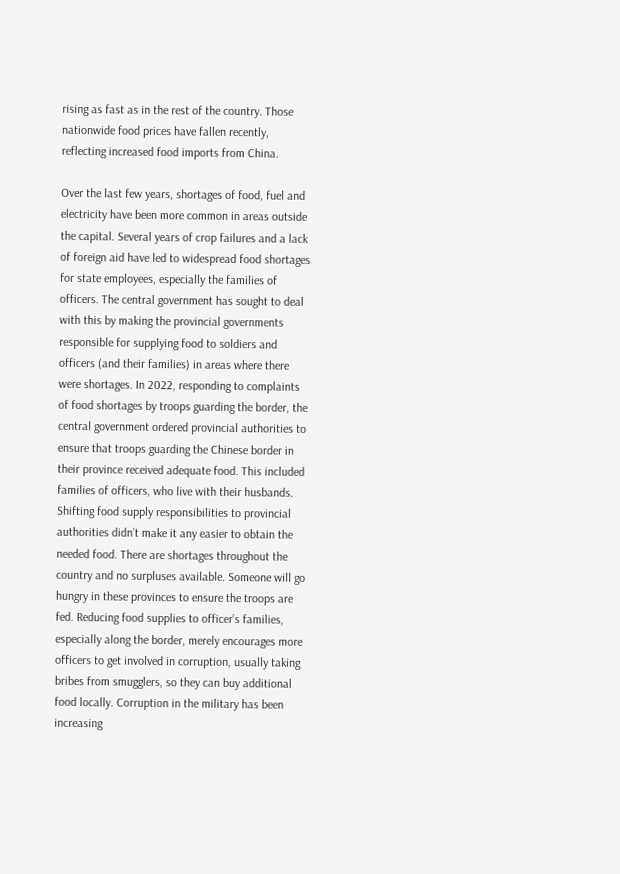rising as fast as in the rest of the country. Those nationwide food prices have fallen recently, reflecting increased food imports from China.

Over the last few years, shortages of food, fuel and electricity have been more common in areas outside the capital. Several years of crop failures and a lack of foreign aid have led to widespread food shortages for state employees, especially the families of officers. The central government has sought to deal with this by making the provincial governments responsible for supplying food to soldiers and officers (and their families) in areas where there were shortages. In 2022, responding to complaints of food shortages by troops guarding the border, the central government ordered provincial authorities to ensure that troops guarding the Chinese border in their province received adequate food. This included families of officers, who live with their husbands. Shifting food supply responsibilities to provincial authorities didn’t make it any easier to obtain the needed food. There are shortages throughout the country and no surpluses available. Someone will go hungry in these provinces to ensure the troops are fed. Reducing food supplies to officer’s families, especially along the border, merely encourages more officers to get involved in corruption, usually taking bribes from smugglers, so they can buy additional food locally. Corruption in the military has been increasing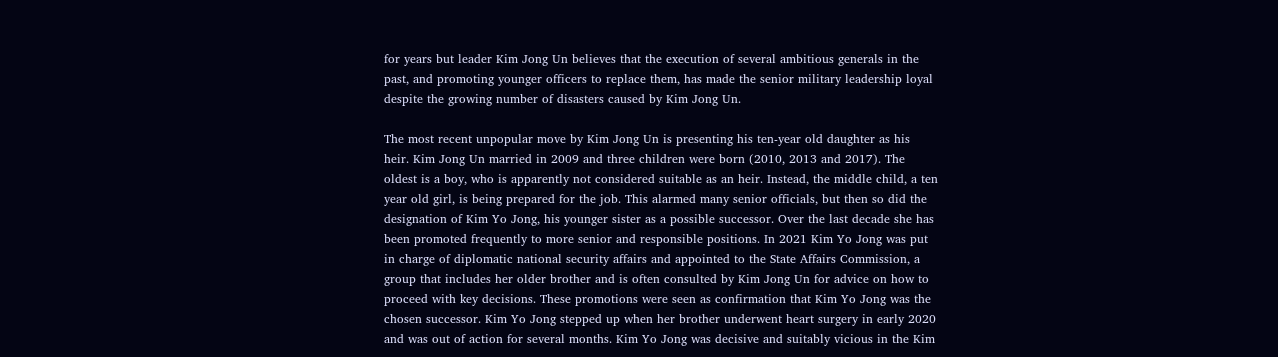for years but leader Kim Jong Un believes that the execution of several ambitious generals in the past, and promoting younger officers to replace them, has made the senior military leadership loyal despite the growing number of disasters caused by Kim Jong Un.

The most recent unpopular move by Kim Jong Un is presenting his ten-year old daughter as his heir. Kim Jong Un married in 2009 and three children were born (2010, 2013 and 2017). The oldest is a boy, who is apparently not considered suitable as an heir. Instead, the middle child, a ten year old girl, is being prepared for the job. This alarmed many senior officials, but then so did the designation of Kim Yo Jong, his younger sister as a possible successor. Over the last decade she has been promoted frequently to more senior and responsible positions. In 2021 Kim Yo Jong was put in charge of diplomatic national security affairs and appointed to the State Affairs Commission, a group that includes her older brother and is often consulted by Kim Jong Un for advice on how to proceed with key decisions. These promotions were seen as confirmation that Kim Yo Jong was the chosen successor. Kim Yo Jong stepped up when her brother underwent heart surgery in early 2020 and was out of action for several months. Kim Yo Jong was decisive and suitably vicious in the Kim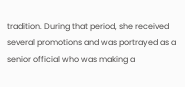tradition. During that period, she received several promotions and was portrayed as a senior official who was making a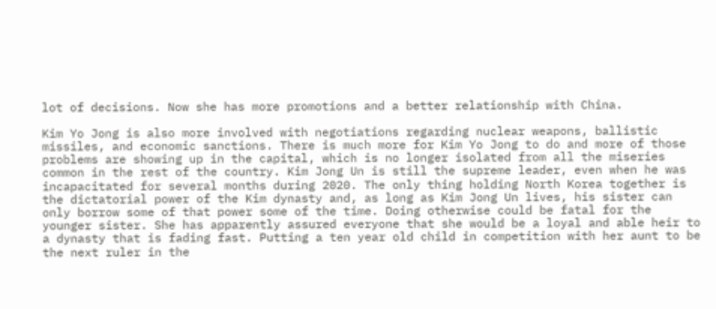lot of decisions. Now she has more promotions and a better relationship with China.

Kim Yo Jong is also more involved with negotiations regarding nuclear weapons, ballistic missiles, and economic sanctions. There is much more for Kim Yo Jong to do and more of those problems are showing up in the capital, which is no longer isolated from all the miseries common in the rest of the country. Kim Jong Un is still the supreme leader, even when he was incapacitated for several months during 2020. The only thing holding North Korea together is the dictatorial power of the Kim dynasty and, as long as Kim Jong Un lives, his sister can only borrow some of that power some of the time. Doing otherwise could be fatal for the younger sister. She has apparently assured everyone that she would be a loyal and able heir to a dynasty that is fading fast. Putting a ten year old child in competition with her aunt to be the next ruler in the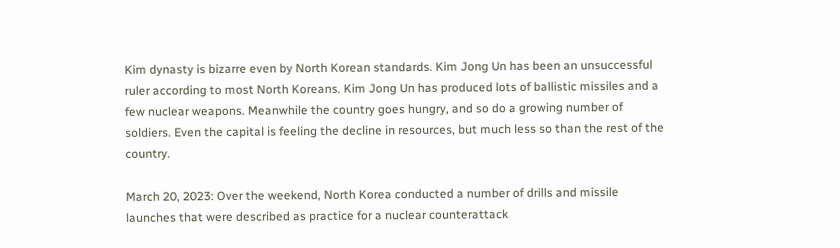Kim dynasty is bizarre even by North Korean standards. Kim Jong Un has been an unsuccessful ruler according to most North Koreans. Kim Jong Un has produced lots of ballistic missiles and a few nuclear weapons. Meanwhile the country goes hungry, and so do a growing number of soldiers. Even the capital is feeling the decline in resources, but much less so than the rest of the country.

March 20, 2023: Over the weekend, North Korea conducted a number of drills and missile launches that were described as practice for a nuclear counterattack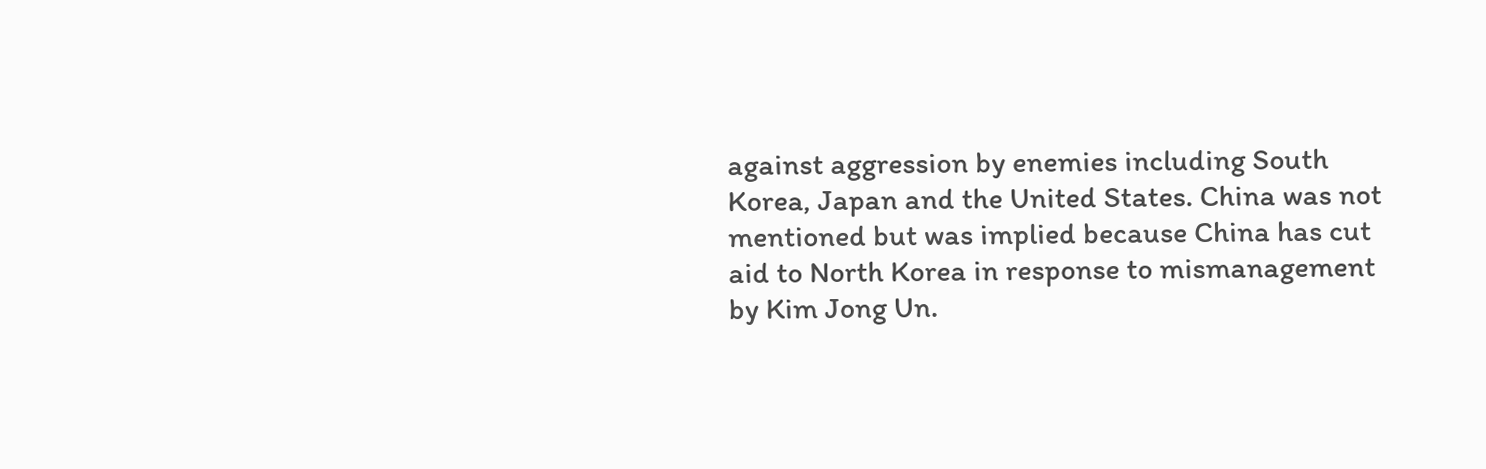against aggression by enemies including South Korea, Japan and the United States. China was not mentioned but was implied because China has cut aid to North Korea in response to mismanagement by Kim Jong Un.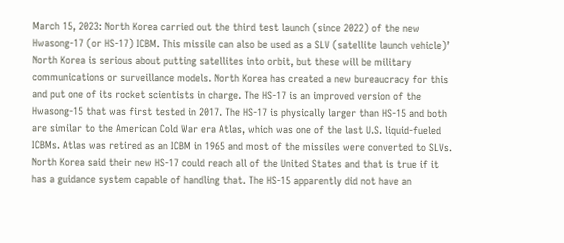March 15, 2023: North Korea carried out the third test launch (since 2022) of the new Hwasong-17 (or HS-17) ICBM. This missile can also be used as a SLV (satellite launch vehicle)’ North Korea is serious about putting satellites into orbit, but these will be military communications or surveillance models. North Korea has created a new bureaucracy for this and put one of its rocket scientists in charge. The HS-17 is an improved version of the Hwasong-15 that was first tested in 2017. The HS-17 is physically larger than HS-15 and both are similar to the American Cold War era Atlas, which was one of the last U.S. liquid-fueled ICBMs. Atlas was retired as an ICBM in 1965 and most of the missiles were converted to SLVs. North Korea said their new HS-17 could reach all of the United States and that is true if it has a guidance system capable of handling that. The HS-15 apparently did not have an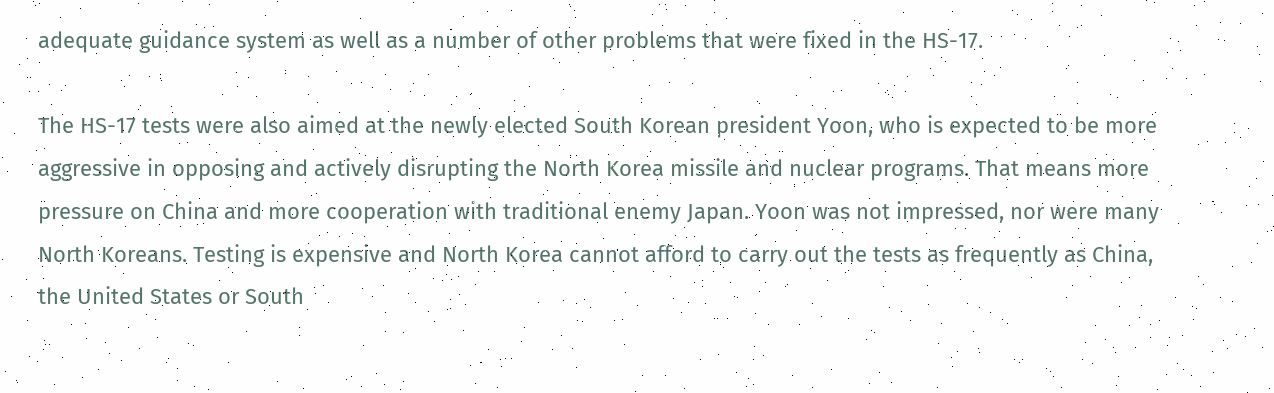adequate guidance system as well as a number of other problems that were fixed in the HS-17.

The HS-17 tests were also aimed at the newly elected South Korean president Yoon, who is expected to be more aggressive in opposing and actively disrupting the North Korea missile and nuclear programs. That means more pressure on China and more cooperation with traditional enemy Japan. Yoon was not impressed, nor were many North Koreans. Testing is expensive and North Korea cannot afford to carry out the tests as frequently as China, the United States or South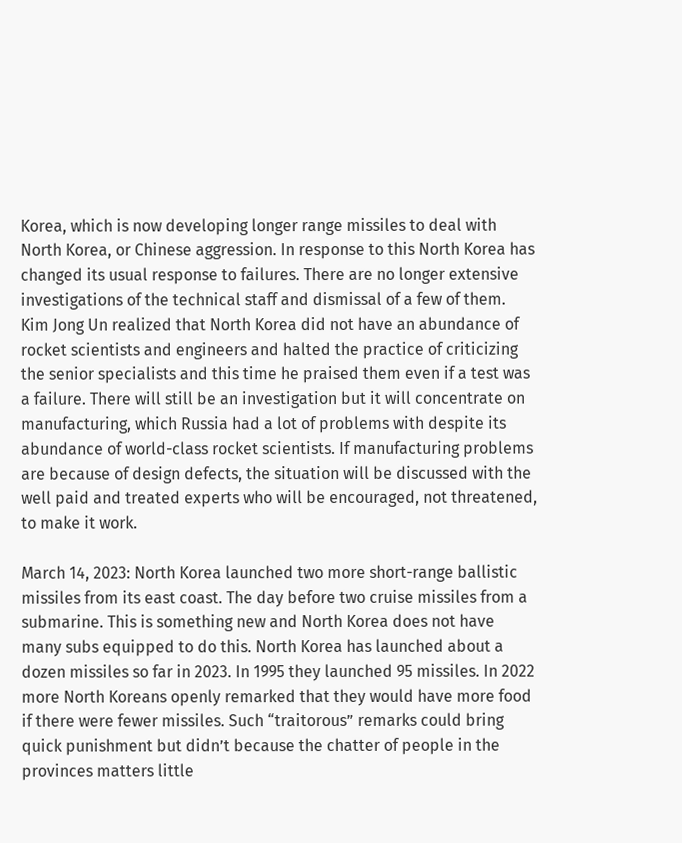Korea, which is now developing longer range missiles to deal with North Korea, or Chinese aggression. In response to this North Korea has changed its usual response to failures. There are no longer extensive investigations of the technical staff and dismissal of a few of them. Kim Jong Un realized that North Korea did not have an abundance of rocket scientists and engineers and halted the practice of criticizing the senior specialists and this time he praised them even if a test was a failure. There will still be an investigation but it will concentrate on manufacturing, which Russia had a lot of problems with despite its abundance of world-class rocket scientists. If manufacturing problems are because of design defects, the situation will be discussed with the well paid and treated experts who will be encouraged, not threatened, to make it work.

March 14, 2023: North Korea launched two more short-range ballistic missiles from its east coast. The day before two cruise missiles from a submarine. This is something new and North Korea does not have many subs equipped to do this. North Korea has launched about a dozen missiles so far in 2023. In 1995 they launched 95 missiles. In 2022 more North Koreans openly remarked that they would have more food if there were fewer missiles. Such “traitorous” remarks could bring quick punishment but didn’t because the chatter of people in the provinces matters little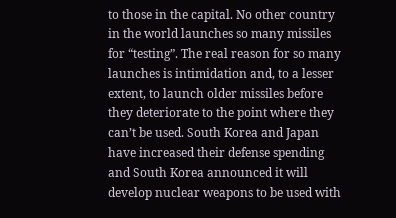to those in the capital. No other country in the world launches so many missiles for “testing”. The real reason for so many launches is intimidation and, to a lesser extent, to launch older missiles before they deteriorate to the point where they can’t be used. South Korea and Japan have increased their defense spending and South Korea announced it will develop nuclear weapons to be used with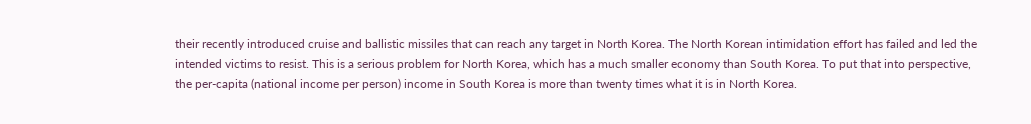their recently introduced cruise and ballistic missiles that can reach any target in North Korea. The North Korean intimidation effort has failed and led the intended victims to resist. This is a serious problem for North Korea, which has a much smaller economy than South Korea. To put that into perspective, the per-capita (national income per person) income in South Korea is more than twenty times what it is in North Korea.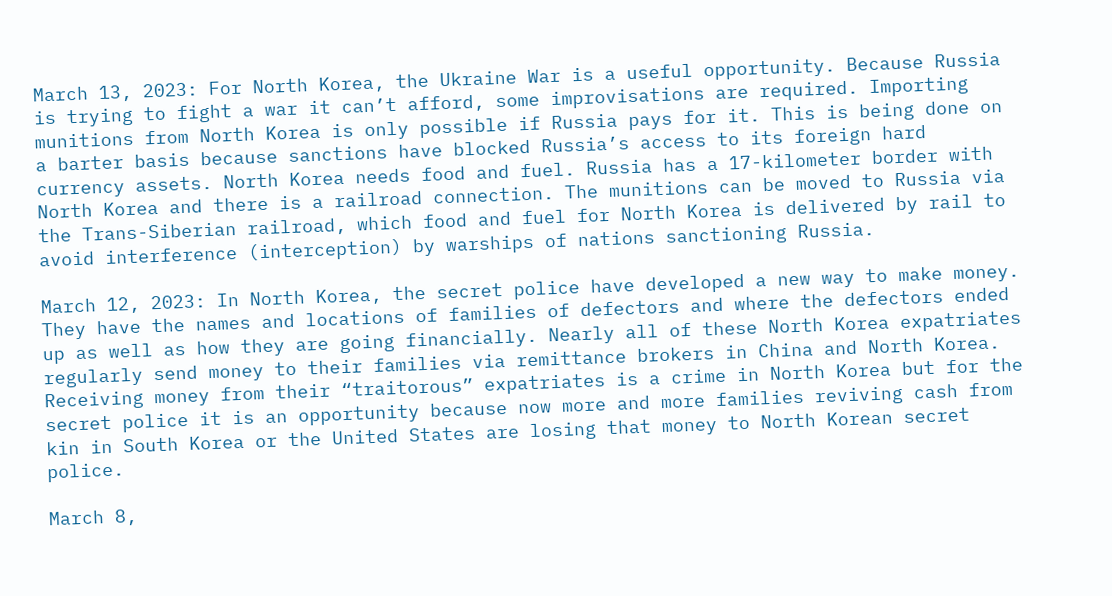March 13, 2023: For North Korea, the Ukraine War is a useful opportunity. Because Russia is trying to fight a war it can’t afford, some improvisations are required. Importing munitions from North Korea is only possible if Russia pays for it. This is being done on a barter basis because sanctions have blocked Russia’s access to its foreign hard currency assets. North Korea needs food and fuel. Russia has a 17-kilometer border with North Korea and there is a railroad connection. The munitions can be moved to Russia via the Trans-Siberian railroad, which food and fuel for North Korea is delivered by rail to avoid interference (interception) by warships of nations sanctioning Russia.

March 12, 2023: In North Korea, the secret police have developed a new way to make money. They have the names and locations of families of defectors and where the defectors ended up as well as how they are going financially. Nearly all of these North Korea expatriates regularly send money to their families via remittance brokers in China and North Korea. Receiving money from their “traitorous” expatriates is a crime in North Korea but for the secret police it is an opportunity because now more and more families reviving cash from kin in South Korea or the United States are losing that money to North Korean secret police.

March 8,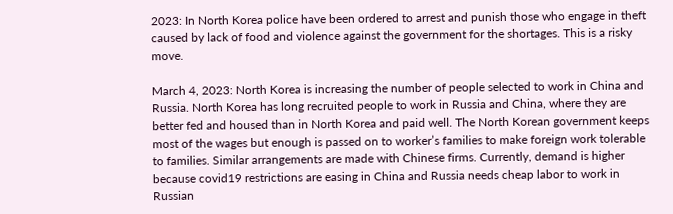2023: In North Korea police have been ordered to arrest and punish those who engage in theft caused by lack of food and violence against the government for the shortages. This is a risky move.

March 4, 2023: North Korea is increasing the number of people selected to work in China and Russia. North Korea has long recruited people to work in Russia and China, where they are better fed and housed than in North Korea and paid well. The North Korean government keeps most of the wages but enough is passed on to worker’s families to make foreign work tolerable to families. Similar arrangements are made with Chinese firms. Currently, demand is higher because covid19 restrictions are easing in China and Russia needs cheap labor to work in Russian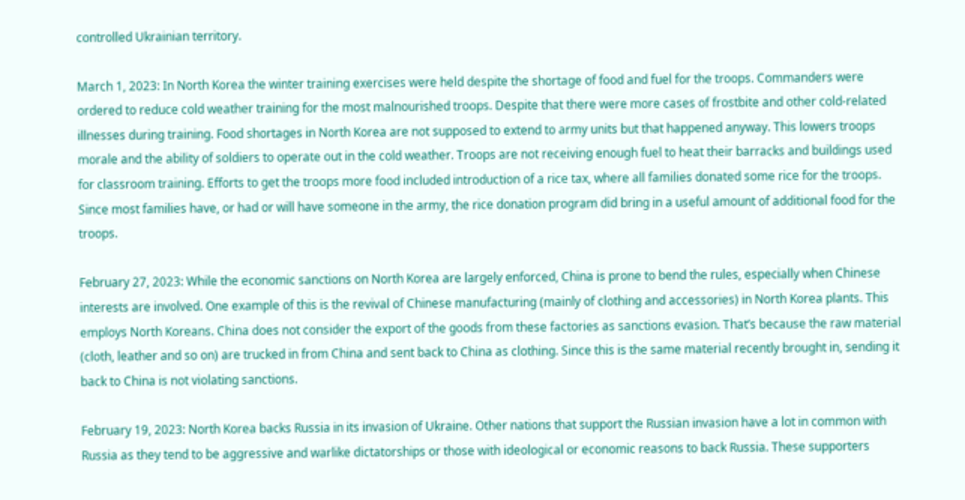controlled Ukrainian territory.

March 1, 2023: In North Korea the winter training exercises were held despite the shortage of food and fuel for the troops. Commanders were ordered to reduce cold weather training for the most malnourished troops. Despite that there were more cases of frostbite and other cold-related illnesses during training. Food shortages in North Korea are not supposed to extend to army units but that happened anyway. This lowers troops morale and the ability of soldiers to operate out in the cold weather. Troops are not receiving enough fuel to heat their barracks and buildings used for classroom training. Efforts to get the troops more food included introduction of a rice tax, where all families donated some rice for the troops. Since most families have, or had or will have someone in the army, the rice donation program did bring in a useful amount of additional food for the troops.

February 27, 2023: While the economic sanctions on North Korea are largely enforced, China is prone to bend the rules, especially when Chinese interests are involved. One example of this is the revival of Chinese manufacturing (mainly of clothing and accessories) in North Korea plants. This employs North Koreans. China does not consider the export of the goods from these factories as sanctions evasion. That’s because the raw material (cloth, leather and so on) are trucked in from China and sent back to China as clothing. Since this is the same material recently brought in, sending it back to China is not violating sanctions.

February 19, 2023: North Korea backs Russia in its invasion of Ukraine. Other nations that support the Russian invasion have a lot in common with Russia as they tend to be aggressive and warlike dictatorships or those with ideological or economic reasons to back Russia. These supporters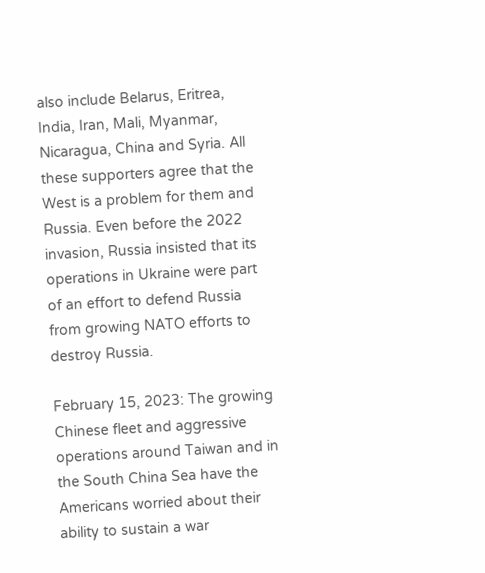also include Belarus, Eritrea, India, Iran, Mali, Myanmar, Nicaragua, China and Syria. All these supporters agree that the West is a problem for them and Russia. Even before the 2022 invasion, Russia insisted that its operations in Ukraine were part of an effort to defend Russia from growing NATO efforts to destroy Russia.

February 15, 2023: The growing Chinese fleet and aggressive operations around Taiwan and in the South China Sea have the Americans worried about their ability to sustain a war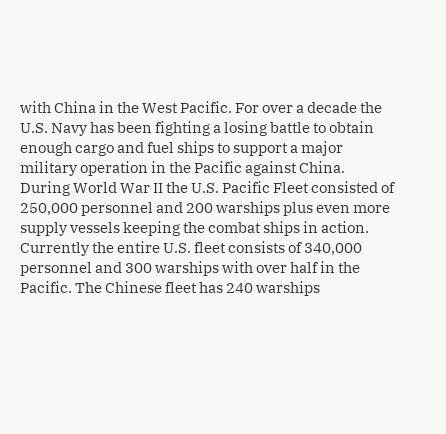with China in the West Pacific. For over a decade the U.S. Navy has been fighting a losing battle to obtain enough cargo and fuel ships to support a major military operation in the Pacific against China. During World War II the U.S. Pacific Fleet consisted of 250,000 personnel and 200 warships plus even more supply vessels keeping the combat ships in action. Currently the entire U.S. fleet consists of 340,000 personnel and 300 warships with over half in the Pacific. The Chinese fleet has 240 warships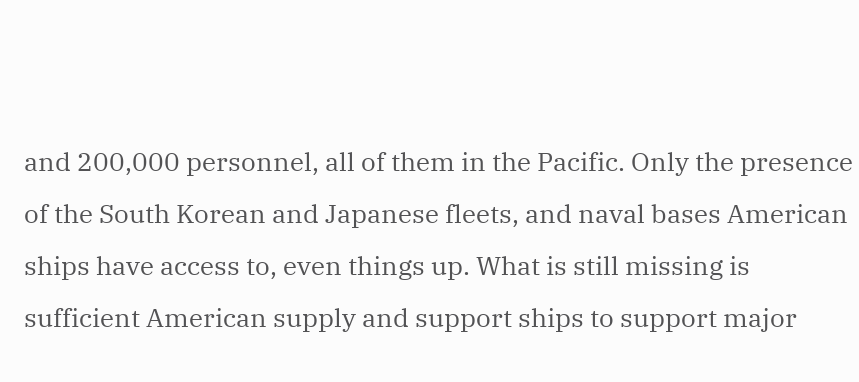and 200,000 personnel, all of them in the Pacific. Only the presence of the South Korean and Japanese fleets, and naval bases American ships have access to, even things up. What is still missing is sufficient American supply and support ships to support major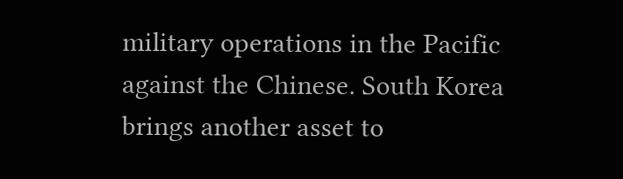military operations in the Pacific against the Chinese. South Korea brings another asset to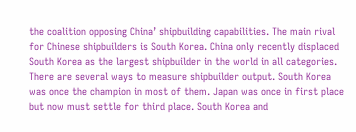the coalition opposing China’ shipbuilding capabilities. The main rival for Chinese shipbuilders is South Korea. China only recently displaced South Korea as the largest shipbuilder in the world in all categories. There are several ways to measure shipbuilder output. South Korea was once the champion in most of them. Japan was once in first place but now must settle for third place. South Korea and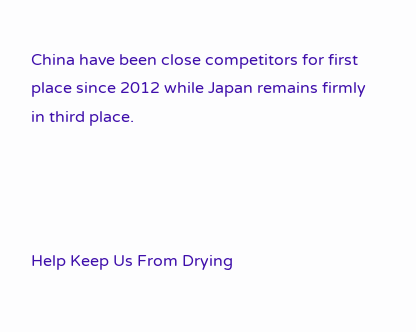China have been close competitors for first place since 2012 while Japan remains firmly in third place.




Help Keep Us From Drying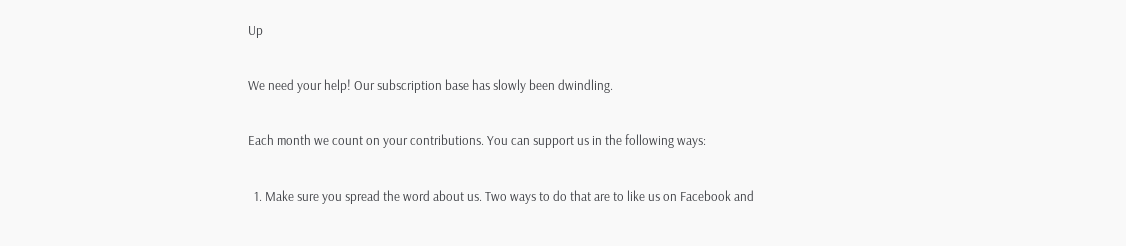Up

We need your help! Our subscription base has slowly been dwindling.

Each month we count on your contributions. You can support us in the following ways:

  1. Make sure you spread the word about us. Two ways to do that are to like us on Facebook and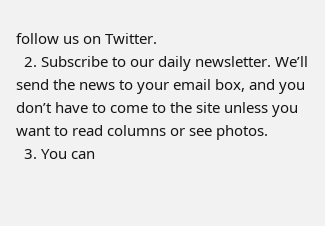follow us on Twitter.
  2. Subscribe to our daily newsletter. We’ll send the news to your email box, and you don’t have to come to the site unless you want to read columns or see photos.
  3. You can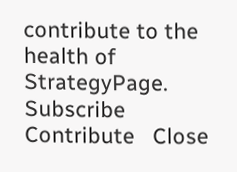contribute to the health of StrategyPage.
Subscribe   Contribute   Close